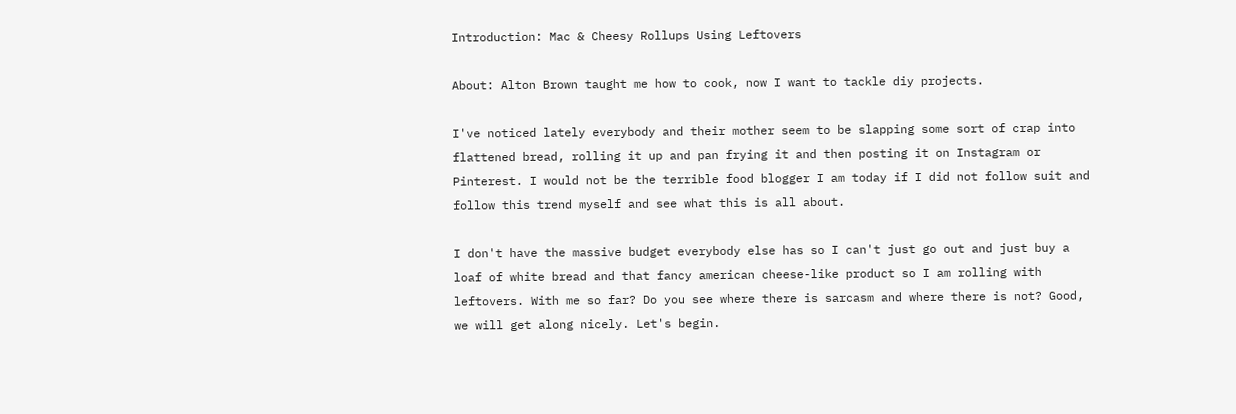Introduction: Mac & Cheesy Rollups Using Leftovers

About: Alton Brown taught me how to cook, now I want to tackle diy projects.

I've noticed lately everybody and their mother seem to be slapping some sort of crap into flattened bread, rolling it up and pan frying it and then posting it on Instagram or Pinterest. I would not be the terrible food blogger I am today if I did not follow suit and follow this trend myself and see what this is all about.

I don't have the massive budget everybody else has so I can't just go out and just buy a loaf of white bread and that fancy american cheese-like product so I am rolling with leftovers. With me so far? Do you see where there is sarcasm and where there is not? Good, we will get along nicely. Let's begin.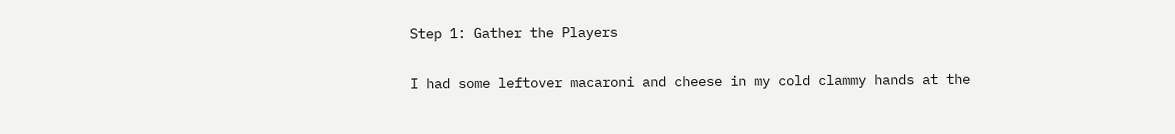Step 1: Gather the Players

I had some leftover macaroni and cheese in my cold clammy hands at the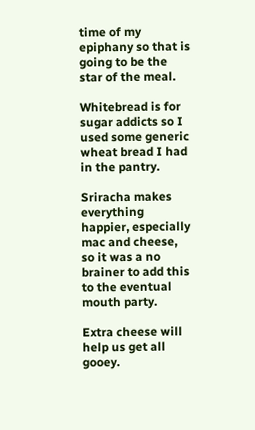time of my epiphany so that is going to be the star of the meal.

Whitebread is for sugar addicts so I used some generic wheat bread I had in the pantry.

Sriracha makes everything happier, especially mac and cheese, so it was a no brainer to add this to the eventual mouth party.

Extra cheese will help us get all gooey.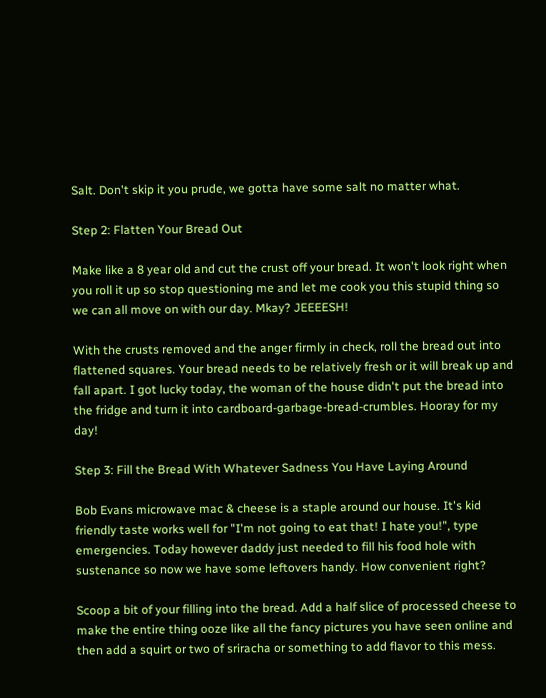Salt. Don't skip it you prude, we gotta have some salt no matter what.

Step 2: Flatten Your Bread Out

Make like a 8 year old and cut the crust off your bread. It won't look right when you roll it up so stop questioning me and let me cook you this stupid thing so we can all move on with our day. Mkay? JEEEESH!

With the crusts removed and the anger firmly in check, roll the bread out into flattened squares. Your bread needs to be relatively fresh or it will break up and fall apart. I got lucky today, the woman of the house didn't put the bread into the fridge and turn it into cardboard-garbage-bread-crumbles. Hooray for my day!

Step 3: Fill the Bread With Whatever Sadness You Have Laying Around

Bob Evans microwave mac & cheese is a staple around our house. It's kid friendly taste works well for "I'm not going to eat that! I hate you!", type emergencies. Today however daddy just needed to fill his food hole with sustenance so now we have some leftovers handy. How convenient right?

Scoop a bit of your filling into the bread. Add a half slice of processed cheese to make the entire thing ooze like all the fancy pictures you have seen online and then add a squirt or two of sriracha or something to add flavor to this mess.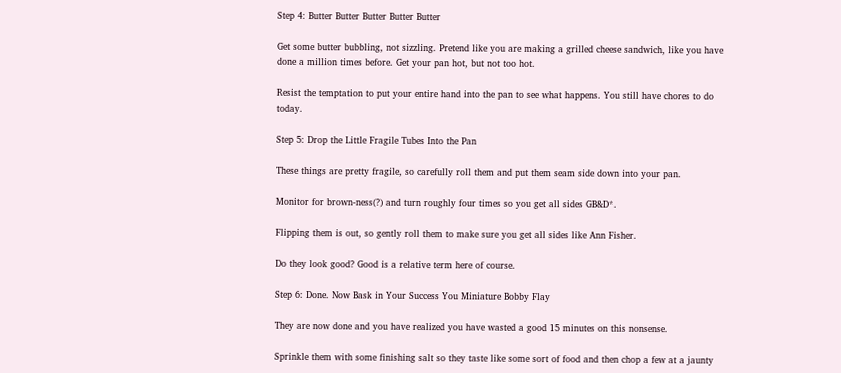Step 4: Butter Butter Butter Butter Butter

Get some butter bubbling, not sizzling. Pretend like you are making a grilled cheese sandwich, like you have done a million times before. Get your pan hot, but not too hot.

Resist the temptation to put your entire hand into the pan to see what happens. You still have chores to do today.

Step 5: Drop the Little Fragile Tubes Into the Pan

These things are pretty fragile, so carefully roll them and put them seam side down into your pan.

Monitor for brown-ness(?) and turn roughly four times so you get all sides GB&D*.

Flipping them is out, so gently roll them to make sure you get all sides like Ann Fisher.

Do they look good? Good is a relative term here of course.

Step 6: Done. Now Bask in Your Success You Miniature Bobby Flay

They are now done and you have realized you have wasted a good 15 minutes on this nonsense.

Sprinkle them with some finishing salt so they taste like some sort of food and then chop a few at a jaunty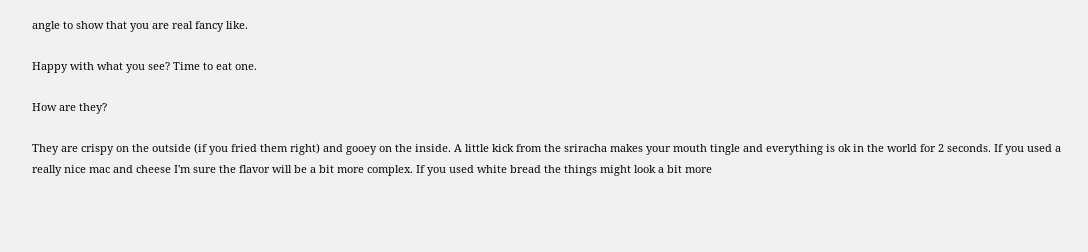angle to show that you are real fancy like.

Happy with what you see? Time to eat one.

How are they?

They are crispy on the outside (if you fried them right) and gooey on the inside. A little kick from the sriracha makes your mouth tingle and everything is ok in the world for 2 seconds. If you used a really nice mac and cheese I'm sure the flavor will be a bit more complex. If you used white bread the things might look a bit more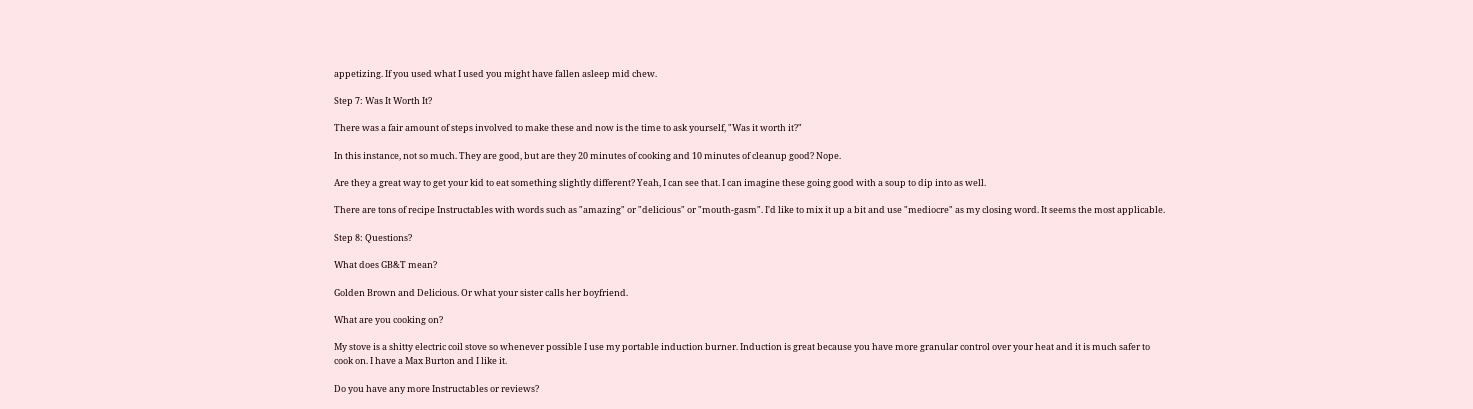appetizing. If you used what I used you might have fallen asleep mid chew.

Step 7: Was It Worth It?

There was a fair amount of steps involved to make these and now is the time to ask yourself, "Was it worth it?"

In this instance, not so much. They are good, but are they 20 minutes of cooking and 10 minutes of cleanup good? Nope.

Are they a great way to get your kid to eat something slightly different? Yeah, I can see that. I can imagine these going good with a soup to dip into as well.

There are tons of recipe Instructables with words such as "amazing" or "delicious" or "mouth-gasm". I'd like to mix it up a bit and use "mediocre" as my closing word. It seems the most applicable.

Step 8: Questions?

What does GB&T mean?

Golden Brown and Delicious. Or what your sister calls her boyfriend.

What are you cooking on?

My stove is a shitty electric coil stove so whenever possible I use my portable induction burner. Induction is great because you have more granular control over your heat and it is much safer to cook on. I have a Max Burton and I like it.

Do you have any more Instructables or reviews?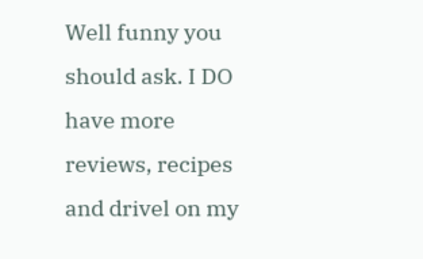Well funny you should ask. I DO have more reviews, recipes and drivel on my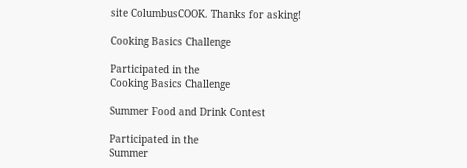site ColumbusCOOK. Thanks for asking!

Cooking Basics Challenge

Participated in the
Cooking Basics Challenge

Summer Food and Drink Contest

Participated in the
Summer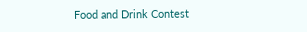Food and Drink Contest